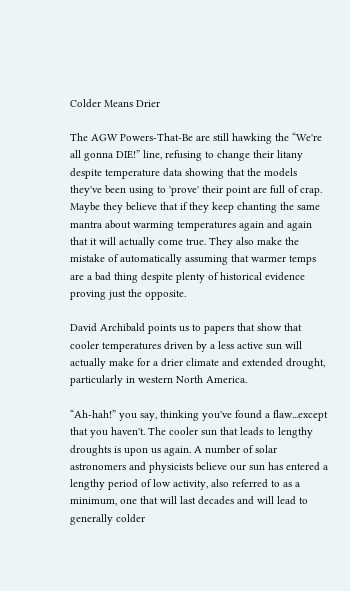Colder Means Drier

The AGW Powers-That-Be are still hawking the “We're all gonna DIE!” line, refusing to change their litany despite temperature data showing that the models they've been using to 'prove' their point are full of crap. Maybe they believe that if they keep chanting the same mantra about warming temperatures again and again that it will actually come true. They also make the mistake of automatically assuming that warmer temps are a bad thing despite plenty of historical evidence proving just the opposite.

David Archibald points us to papers that show that cooler temperatures driven by a less active sun will actually make for a drier climate and extended drought, particularly in western North America.

“Ah-hah!” you say, thinking you've found a flaw...except that you haven't. The cooler sun that leads to lengthy droughts is upon us again. A number of solar astronomers and physicists believe our sun has entered a lengthy period of low activity, also referred to as a minimum, one that will last decades and will lead to generally colder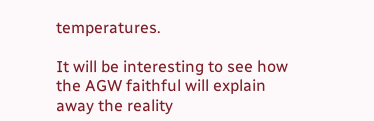temperatures.

It will be interesting to see how the AGW faithful will explain away the reality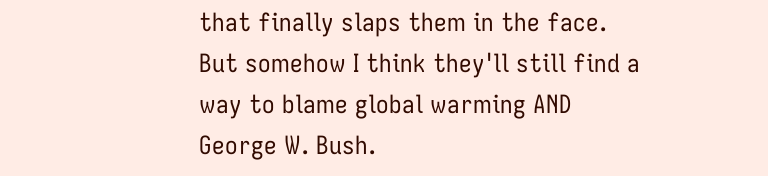that finally slaps them in the face. But somehow I think they'll still find a way to blame global warming AND George W. Bush.